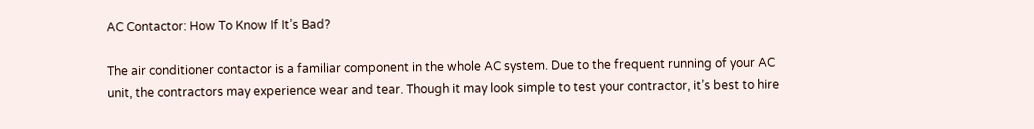AC Contactor: How To Know If It’s Bad?

The air conditioner contactor is a familiar component in the whole AC system. Due to the frequent running of your AC unit, the contractors may experience wear and tear. Though it may look simple to test your contractor, it’s best to hire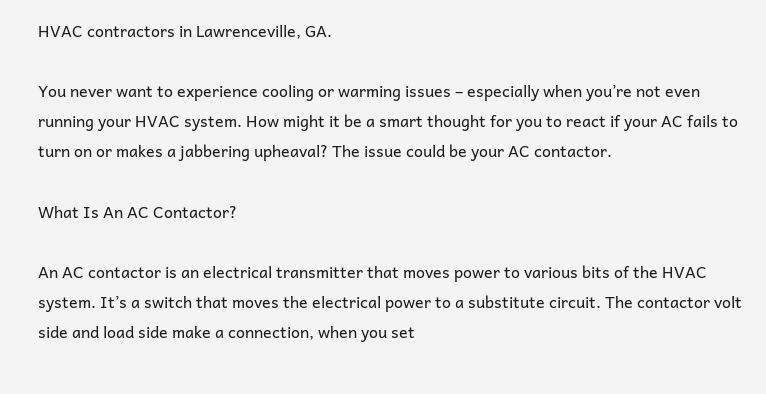HVAC contractors in Lawrenceville, GA.

You never want to experience cooling or warming issues – especially when you’re not even running your HVAC system. How might it be a smart thought for you to react if your AC fails to turn on or makes a jabbering upheaval? The issue could be your AC contactor.

What Is An AC Contactor?

An AC contactor is an electrical transmitter that moves power to various bits of the HVAC system. It’s a switch that moves the electrical power to a substitute circuit. The contactor volt side and load side make a connection, when you set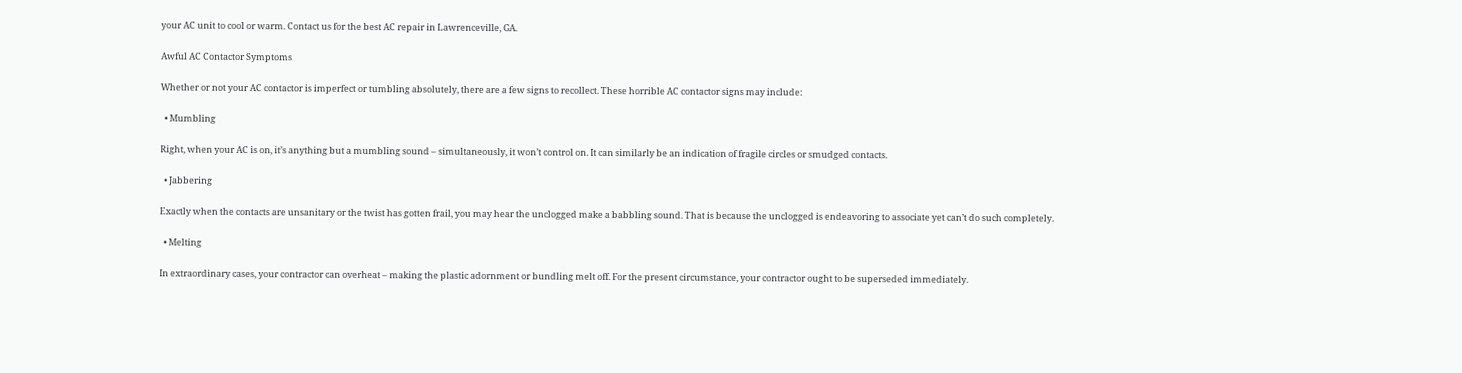your AC unit to cool or warm. Contact us for the best AC repair in Lawrenceville, GA.

Awful AC Contactor Symptoms

Whether or not your AC contactor is imperfect or tumbling absolutely, there are a few signs to recollect. These horrible AC contactor signs may include:

  • Mumbling

Right, when your AC is on, it’s anything but a mumbling sound – simultaneously, it won’t control on. It can similarly be an indication of fragile circles or smudged contacts.

  • Jabbering

Exactly when the contacts are unsanitary or the twist has gotten frail, you may hear the unclogged make a babbling sound. That is because the unclogged is endeavoring to associate yet can’t do such completely.

  • Melting

In extraordinary cases, your contractor can overheat – making the plastic adornment or bundling melt off. For the present circumstance, your contractor ought to be superseded immediately.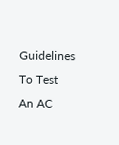Guidelines To Test An AC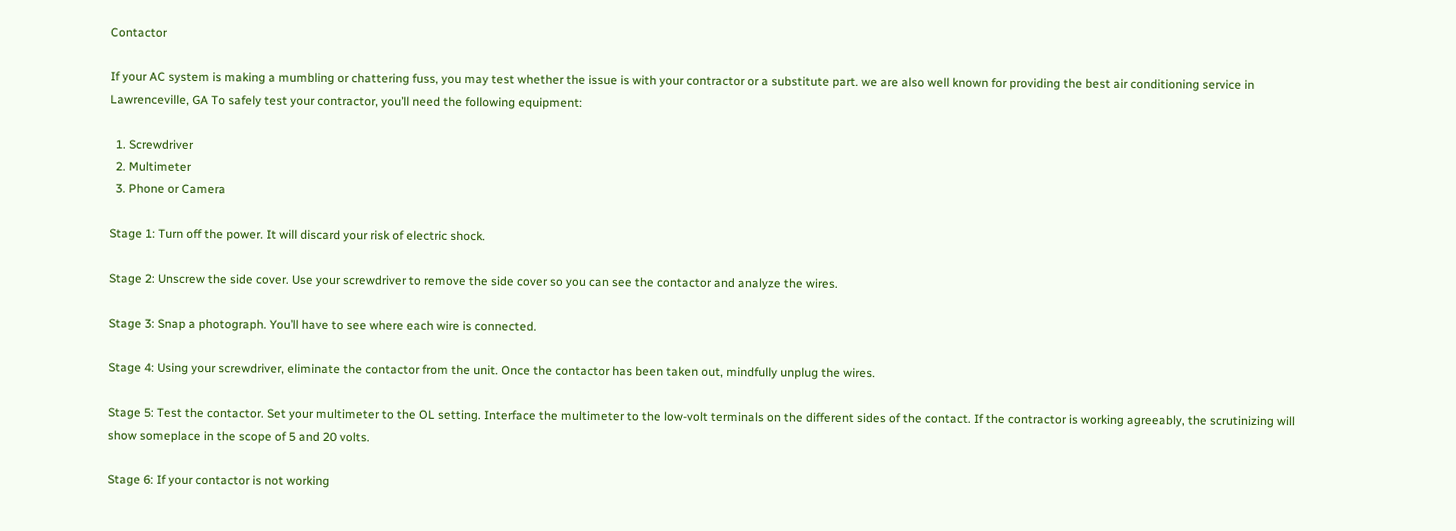Contactor

If your AC system is making a mumbling or chattering fuss, you may test whether the issue is with your contractor or a substitute part. we are also well known for providing the best air conditioning service in Lawrenceville, GA To safely test your contractor, you’ll need the following equipment:

  1. Screwdriver
  2. Multimeter
  3. Phone or Camera

Stage 1: Turn off the power. It will discard your risk of electric shock.

Stage 2: Unscrew the side cover. Use your screwdriver to remove the side cover so you can see the contactor and analyze the wires.

Stage 3: Snap a photograph. You’ll have to see where each wire is connected.

Stage 4: Using your screwdriver, eliminate the contactor from the unit. Once the contactor has been taken out, mindfully unplug the wires.

Stage 5: Test the contactor. Set your multimeter to the OL setting. Interface the multimeter to the low-volt terminals on the different sides of the contact. If the contractor is working agreeably, the scrutinizing will show someplace in the scope of 5 and 20 volts.

Stage 6: If your contactor is not working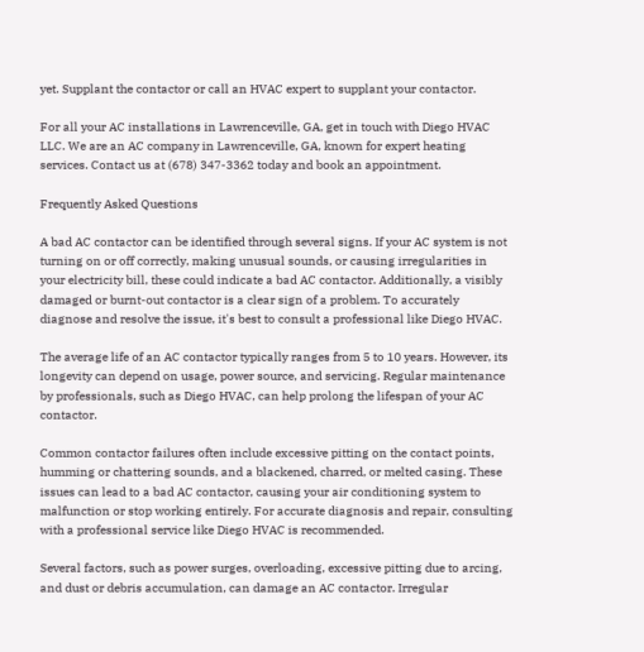yet. Supplant the contactor or call an HVAC expert to supplant your contactor.

For all your AC installations in Lawrenceville, GA, get in touch with Diego HVAC LLC. We are an AC company in Lawrenceville, GA, known for expert heating services. Contact us at (678) 347-3362 today and book an appointment.

Frequently Asked Questions

A bad AC contactor can be identified through several signs. If your AC system is not turning on or off correctly, making unusual sounds, or causing irregularities in your electricity bill, these could indicate a bad AC contactor. Additionally, a visibly damaged or burnt-out contactor is a clear sign of a problem. To accurately diagnose and resolve the issue, it's best to consult a professional like Diego HVAC.

The average life of an AC contactor typically ranges from 5 to 10 years. However, its longevity can depend on usage, power source, and servicing. Regular maintenance by professionals, such as Diego HVAC, can help prolong the lifespan of your AC contactor.

Common contactor failures often include excessive pitting on the contact points, humming or chattering sounds, and a blackened, charred, or melted casing. These issues can lead to a bad AC contactor, causing your air conditioning system to malfunction or stop working entirely. For accurate diagnosis and repair, consulting with a professional service like Diego HVAC is recommended.

Several factors, such as power surges, overloading, excessive pitting due to arcing, and dust or debris accumulation, can damage an AC contactor. Irregular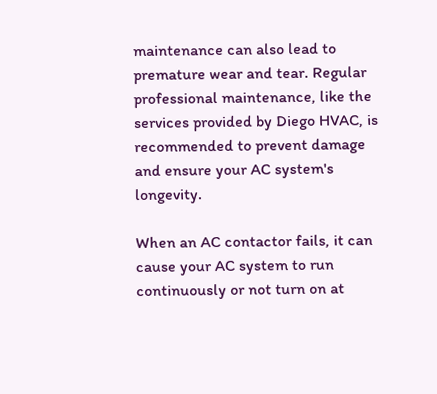maintenance can also lead to premature wear and tear. Regular professional maintenance, like the services provided by Diego HVAC, is recommended to prevent damage and ensure your AC system's longevity.

When an AC contactor fails, it can cause your AC system to run continuously or not turn on at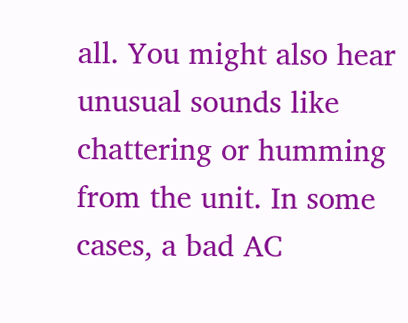all. You might also hear unusual sounds like chattering or humming from the unit. In some cases, a bad AC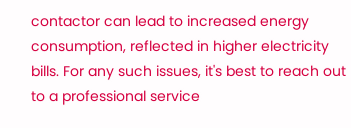contactor can lead to increased energy consumption, reflected in higher electricity bills. For any such issues, it's best to reach out to a professional service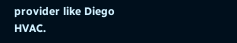provider like Diego HVAC.